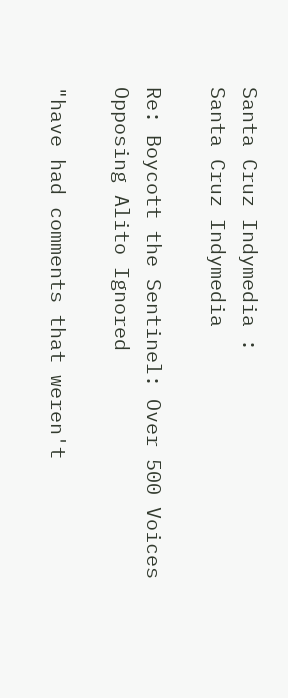Santa Cruz Indymedia :
Santa Cruz Indymedia

Re: Boycott the Sentinel: Over 500 Voices Opposing Alito Ignored

"have had comments that weren't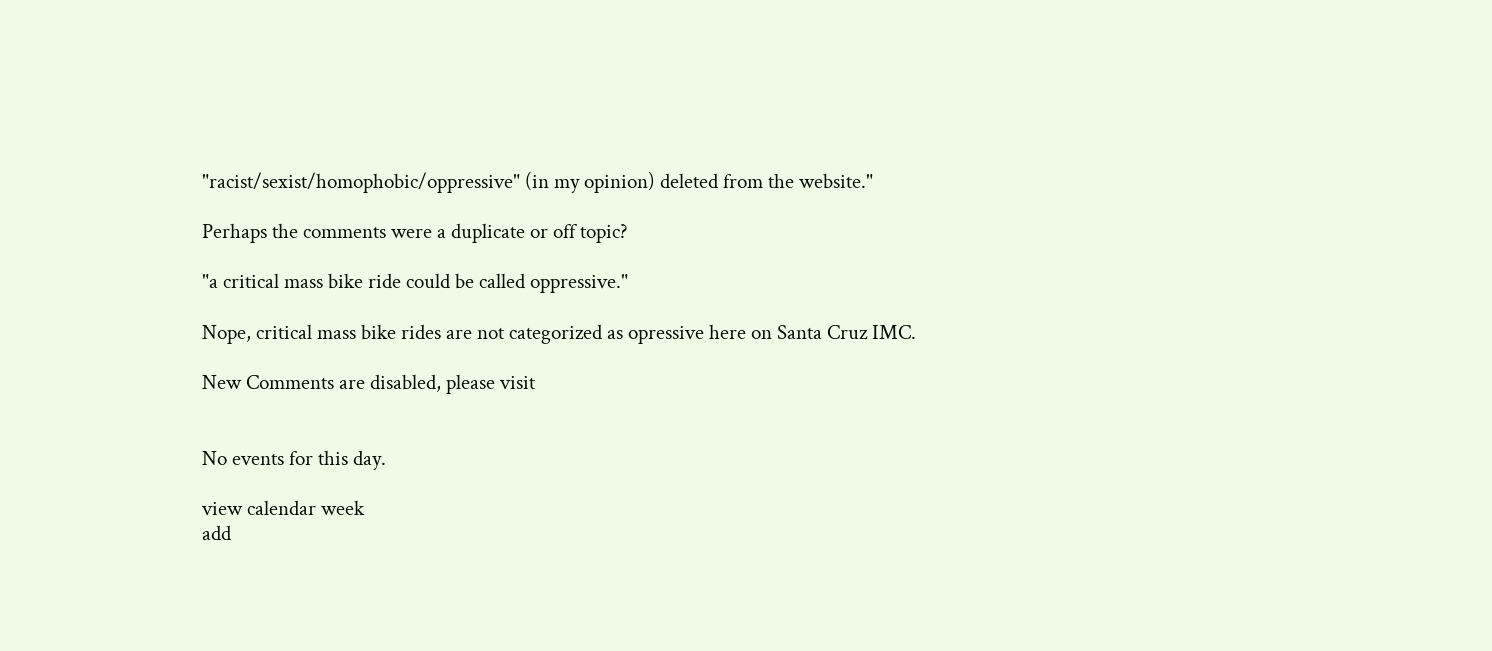"racist/sexist/homophobic/oppressive" (in my opinion) deleted from the website."

Perhaps the comments were a duplicate or off topic?

"a critical mass bike ride could be called oppressive."

Nope, critical mass bike rides are not categorized as opressive here on Santa Cruz IMC.

New Comments are disabled, please visit


No events for this day.

view calendar week
add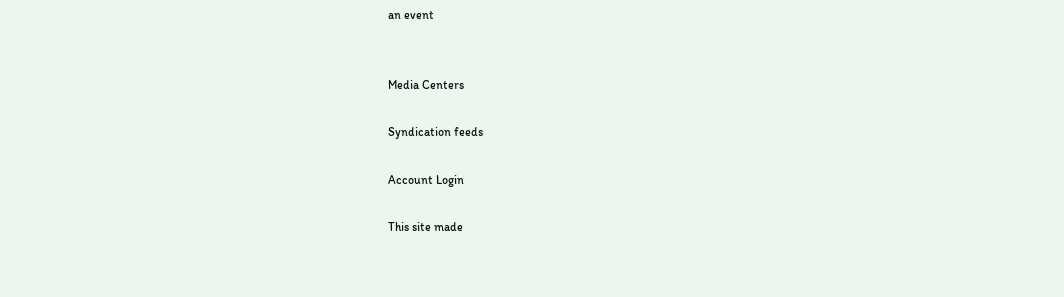an event


Media Centers

Syndication feeds

Account Login

This site made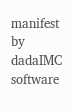manifest by dadaIMC software